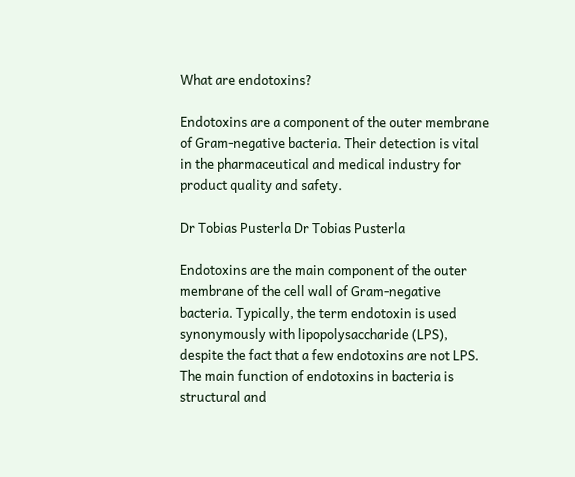What are endotoxins?

Endotoxins are a component of the outer membrane of Gram-negative bacteria. Their detection is vital in the pharmaceutical and medical industry for product quality and safety.

Dr Tobias Pusterla Dr Tobias Pusterla

Endotoxins are the main component of the outer membrane of the cell wall of Gram-negative bacteria. Typically, the term endotoxin is used synonymously with lipopolysaccharide (LPS), despite the fact that a few endotoxins are not LPS. The main function of endotoxins in bacteria is structural and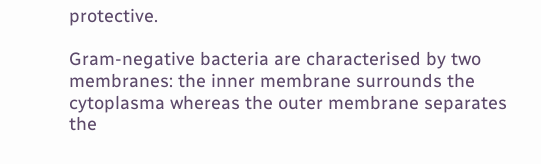protective.

Gram-negative bacteria are characterised by two membranes: the inner membrane surrounds the cytoplasma whereas the outer membrane separates the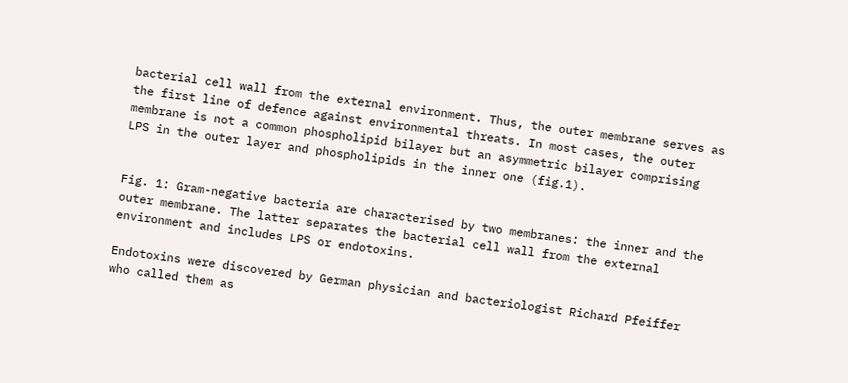bacterial cell wall from the external environment. Thus, the outer membrane serves as the first line of defence against environmental threats. In most cases, the outer membrane is not a common phospholipid bilayer but an asymmetric bilayer comprising LPS in the outer layer and phospholipids in the inner one (fig.1).


Fig. 1: Gram-negative bacteria are characterised by two membranes: the inner and the outer membrane. The latter separates the bacterial cell wall from the external environment and includes LPS or endotoxins.

Endotoxins were discovered by German physician and bacteriologist Richard Pfeiffer who called them as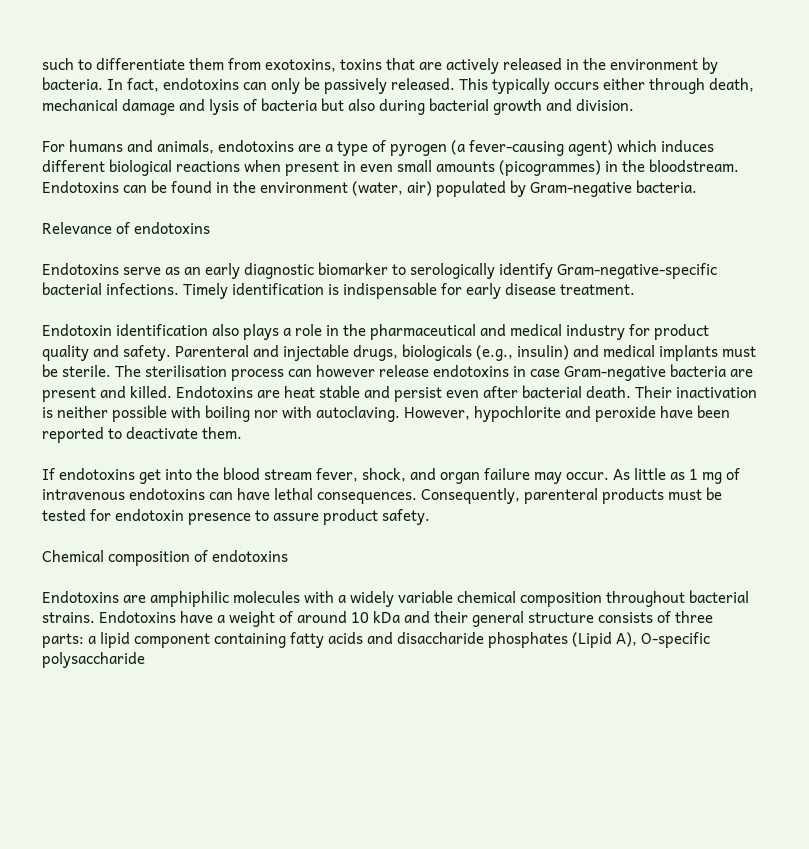such to differentiate them from exotoxins, toxins that are actively released in the environment by bacteria. In fact, endotoxins can only be passively released. This typically occurs either through death, mechanical damage and lysis of bacteria but also during bacterial growth and division.

For humans and animals, endotoxins are a type of pyrogen (a fever-causing agent) which induces different biological reactions when present in even small amounts (picogrammes) in the bloodstream. Endotoxins can be found in the environment (water, air) populated by Gram-negative bacteria.

Relevance of endotoxins

Endotoxins serve as an early diagnostic biomarker to serologically identify Gram-negative-specific bacterial infections. Timely identification is indispensable for early disease treatment.

Endotoxin identification also plays a role in the pharmaceutical and medical industry for product quality and safety. Parenteral and injectable drugs, biologicals (e.g., insulin) and medical implants must be sterile. The sterilisation process can however release endotoxins in case Gram-negative bacteria are present and killed. Endotoxins are heat stable and persist even after bacterial death. Their inactivation is neither possible with boiling nor with autoclaving. However, hypochlorite and peroxide have been reported to deactivate them.

If endotoxins get into the blood stream fever, shock, and organ failure may occur. As little as 1 mg of intravenous endotoxins can have lethal consequences. Consequently, parenteral products must be tested for endotoxin presence to assure product safety.

Chemical composition of endotoxins

Endotoxins are amphiphilic molecules with a widely variable chemical composition throughout bacterial strains. Endotoxins have a weight of around 10 kDa and their general structure consists of three parts: a lipid component containing fatty acids and disaccharide phosphates (Lipid A), O-specific polysaccharide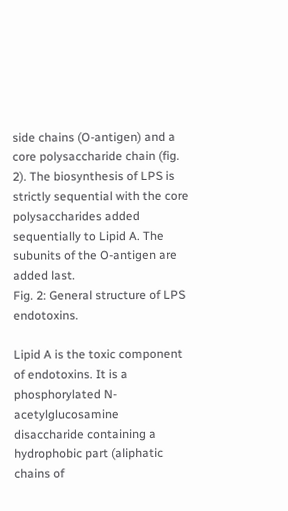side chains (O-antigen) and a core polysaccharide chain (fig. 2). The biosynthesis of LPS is strictly sequential with the core polysaccharides added sequentially to Lipid A. The subunits of the O-antigen are added last.
Fig. 2: General structure of LPS endotoxins.

Lipid A is the toxic component of endotoxins. It is a phosphorylated N-acetylglucosamine disaccharide containing a hydrophobic part (aliphatic chains of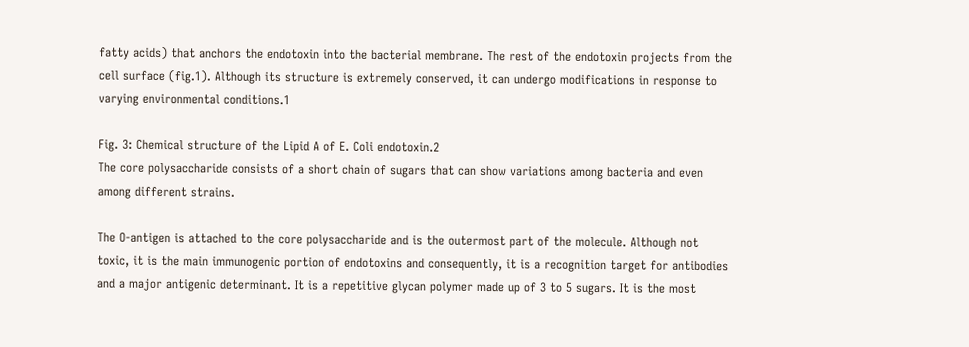fatty acids) that anchors the endotoxin into the bacterial membrane. The rest of the endotoxin projects from the cell surface (fig.1). Although its structure is extremely conserved, it can undergo modifications in response to varying environmental conditions.1

Fig. 3: Chemical structure of the Lipid A of E. Coli endotoxin.2
The core polysaccharide consists of a short chain of sugars that can show variations among bacteria and even among different strains.

The O-antigen is attached to the core polysaccharide and is the outermost part of the molecule. Although not toxic, it is the main immunogenic portion of endotoxins and consequently, it is a recognition target for antibodies and a major antigenic determinant. It is a repetitive glycan polymer made up of 3 to 5 sugars. It is the most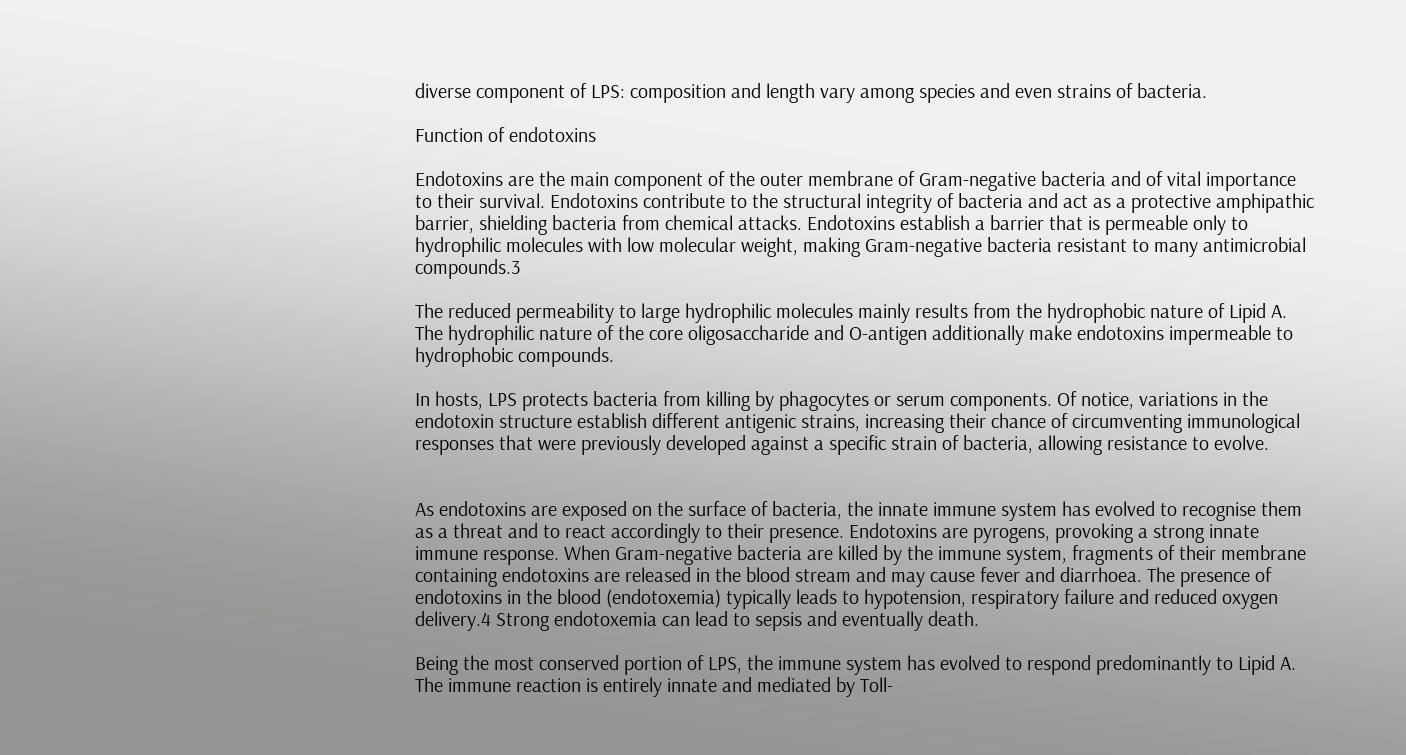diverse component of LPS: composition and length vary among species and even strains of bacteria.

Function of endotoxins

Endotoxins are the main component of the outer membrane of Gram-negative bacteria and of vital importance to their survival. Endotoxins contribute to the structural integrity of bacteria and act as a protective amphipathic barrier, shielding bacteria from chemical attacks. Endotoxins establish a barrier that is permeable only to hydrophilic molecules with low molecular weight, making Gram-negative bacteria resistant to many antimicrobial compounds.3

The reduced permeability to large hydrophilic molecules mainly results from the hydrophobic nature of Lipid A. The hydrophilic nature of the core oligosaccharide and O-antigen additionally make endotoxins impermeable to hydrophobic compounds.

In hosts, LPS protects bacteria from killing by phagocytes or serum components. Of notice, variations in the endotoxin structure establish different antigenic strains, increasing their chance of circumventing immunological responses that were previously developed against a specific strain of bacteria, allowing resistance to evolve.


As endotoxins are exposed on the surface of bacteria, the innate immune system has evolved to recognise them as a threat and to react accordingly to their presence. Endotoxins are pyrogens, provoking a strong innate immune response. When Gram-negative bacteria are killed by the immune system, fragments of their membrane containing endotoxins are released in the blood stream and may cause fever and diarrhoea. The presence of endotoxins in the blood (endotoxemia) typically leads to hypotension, respiratory failure and reduced oxygen delivery.4 Strong endotoxemia can lead to sepsis and eventually death.

Being the most conserved portion of LPS, the immune system has evolved to respond predominantly to Lipid A. The immune reaction is entirely innate and mediated by Toll-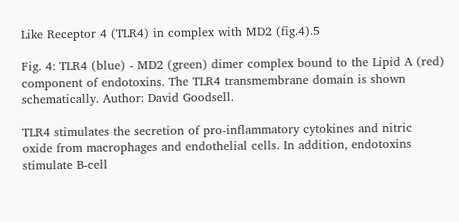Like Receptor 4 (TLR4) in complex with MD2 (fig.4).5

Fig. 4: TLR4 (blue) - MD2 (green) dimer complex bound to the Lipid A (red) component of endotoxins. The TLR4 transmembrane domain is shown schematically. Author: David Goodsell.

TLR4 stimulates the secretion of pro-inflammatory cytokines and nitric oxide from macrophages and endothelial cells. In addition, endotoxins stimulate B-cell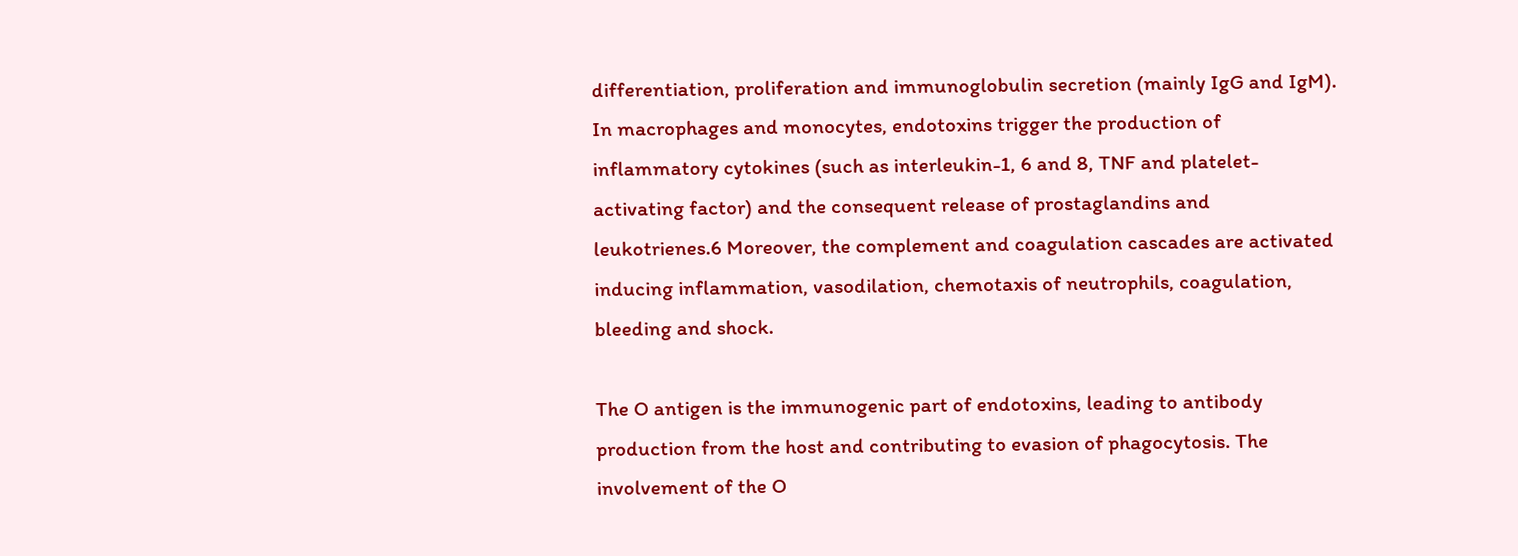differentiation, proliferation and immunoglobulin secretion (mainly IgG and IgM).  In macrophages and monocytes, endotoxins trigger the production of inflammatory cytokines (such as interleukin-1, 6 and 8, TNF and platelet-activating factor) and the consequent release of prostaglandins and leukotrienes.6 Moreover, the complement and coagulation cascades are activated inducing inflammation, vasodilation, chemotaxis of neutrophils, coagulation, bleeding and shock.

The O antigen is the immunogenic part of endotoxins, leading to antibody production from the host and contributing to evasion of phagocytosis. The involvement of the O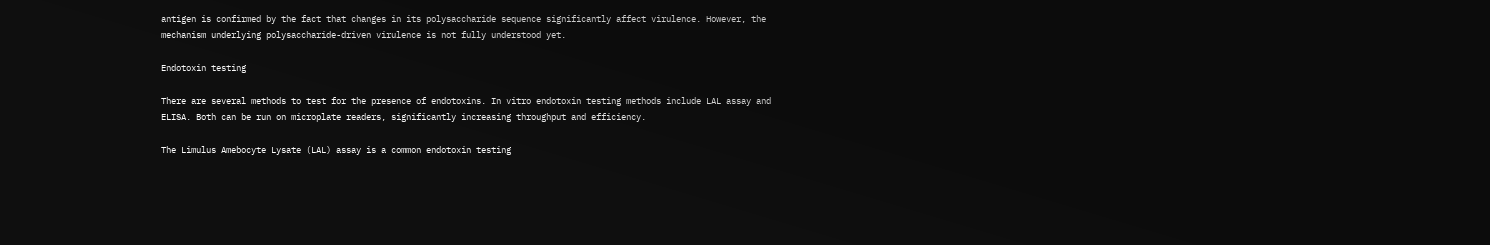antigen is confirmed by the fact that changes in its polysaccharide sequence significantly affect virulence. However, the mechanism underlying polysaccharide-driven virulence is not fully understood yet.

Endotoxin testing

There are several methods to test for the presence of endotoxins. In vitro endotoxin testing methods include LAL assay and ELISA. Both can be run on microplate readers, significantly increasing throughput and efficiency.

The Limulus Amebocyte Lysate (LAL) assay is a common endotoxin testing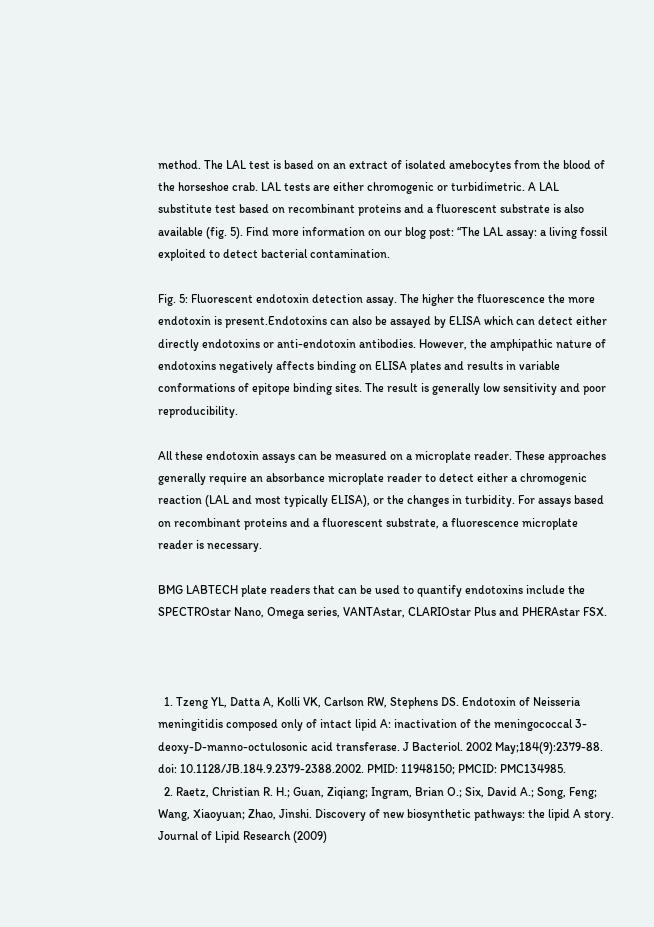method. The LAL test is based on an extract of isolated amebocytes from the blood of the horseshoe crab. LAL tests are either chromogenic or turbidimetric. A LAL substitute test based on recombinant proteins and a fluorescent substrate is also available (fig. 5). Find more information on our blog post: “The LAL assay: a living fossil exploited to detect bacterial contamination.

Fig. 5: Fluorescent endotoxin detection assay. The higher the fluorescence the more endotoxin is present.Endotoxins can also be assayed by ELISA which can detect either directly endotoxins or anti-endotoxin antibodies. However, the amphipathic nature of endotoxins negatively affects binding on ELISA plates and results in variable conformations of epitope binding sites. The result is generally low sensitivity and poor reproducibility.

All these endotoxin assays can be measured on a microplate reader. These approaches generally require an absorbance microplate reader to detect either a chromogenic reaction (LAL and most typically ELISA), or the changes in turbidity. For assays based on recombinant proteins and a fluorescent substrate, a fluorescence microplate reader is necessary.

BMG LABTECH plate readers that can be used to quantify endotoxins include the SPECTROstar Nano, Omega series, VANTAstar, CLARIOstar Plus and PHERAstar FSX.



  1. Tzeng YL, Datta A, Kolli VK, Carlson RW, Stephens DS. Endotoxin of Neisseria meningitidis composed only of intact lipid A: inactivation of the meningococcal 3-deoxy-D-manno-octulosonic acid transferase. J Bacteriol. 2002 May;184(9):2379-88. doi: 10.1128/JB.184.9.2379-2388.2002. PMID: 11948150; PMCID: PMC134985.
  2. Raetz, Christian R. H.; Guan, Ziqiang; Ingram, Brian O.; Six, David A.; Song, Feng; Wang, Xiaoyuan; Zhao, Jinshi. Discovery of new biosynthetic pathways: the lipid A story. Journal of Lipid Research (2009)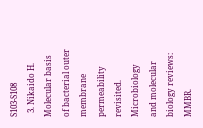S103-S108
  3. Nikaido H. Molecular basis of bacterial outer membrane permeability revisited. Microbiology and molecular biology reviews: MMBR.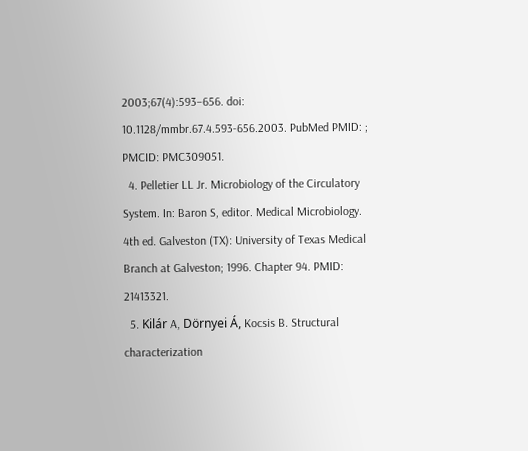2003;67(4):593–656. doi: 10.1128/mmbr.67.4.593-656.2003. PubMed PMID: ; PMCID: PMC309051.
  4. Pelletier LL Jr. Microbiology of the Circulatory System. In: Baron S, editor. Medical Microbiology. 4th ed. Galveston (TX): University of Texas Medical Branch at Galveston; 1996. Chapter 94. PMID: 21413321.
  5. Kilár A, Dörnyei Á, Kocsis B. Structural characterization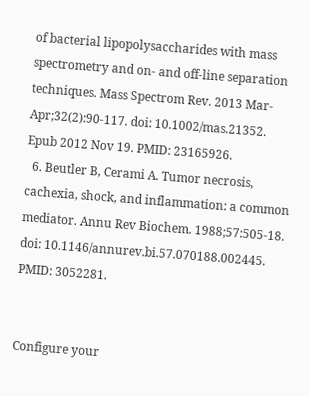of bacterial lipopolysaccharides with mass spectrometry and on- and off-line separation techniques. Mass Spectrom Rev. 2013 Mar-Apr;32(2):90-117. doi: 10.1002/mas.21352. Epub 2012 Nov 19. PMID: 23165926.
  6. Beutler B, Cerami A. Tumor necrosis, cachexia, shock, and inflammation: a common mediator. Annu Rev Biochem. 1988;57:505-18. doi: 10.1146/annurev.bi.57.070188.002445. PMID: 3052281.


Configure your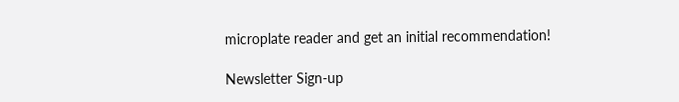microplate reader and get an initial recommendation!

Newsletter Sign-up